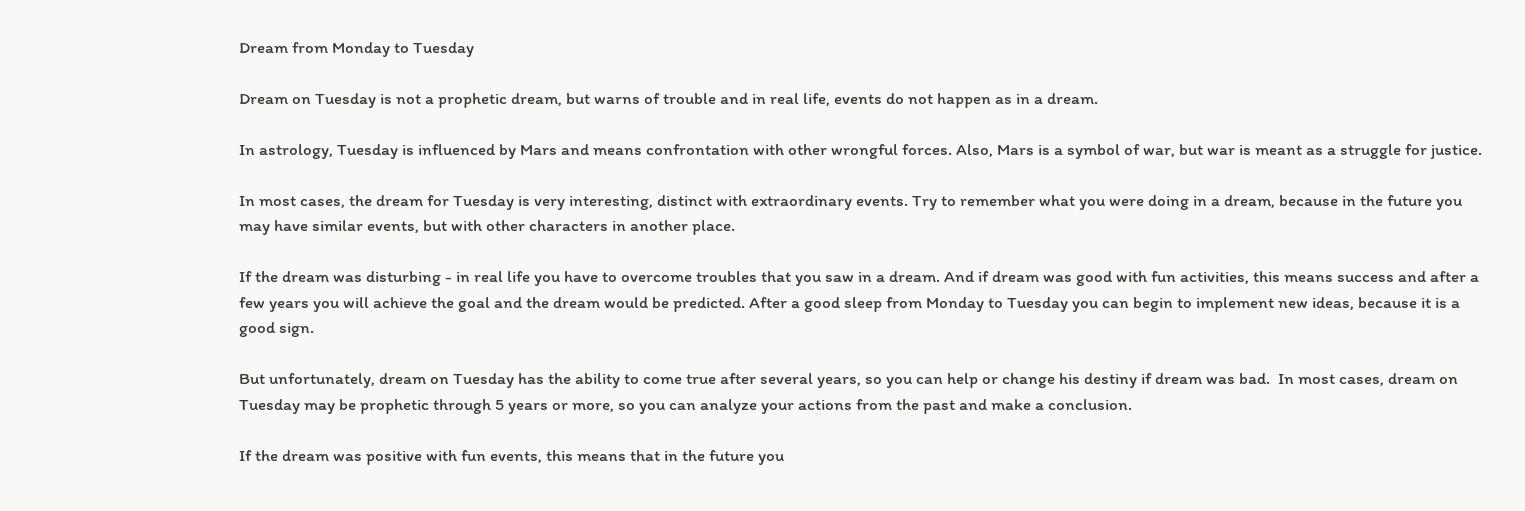Dream from Monday to Tuesday

Dream on Tuesday is not a prophetic dream, but warns of trouble and in real life, events do not happen as in a dream.

In astrology, Tuesday is influenced by Mars and means confrontation with other wrongful forces. Also, Mars is a symbol of war, but war is meant as a struggle for justice.

In most cases, the dream for Tuesday is very interesting, distinct with extraordinary events. Try to remember what you were doing in a dream, because in the future you may have similar events, but with other characters in another place.

If the dream was disturbing - in real life you have to overcome troubles that you saw in a dream. And if dream was good with fun activities, this means success and after a few years you will achieve the goal and the dream would be predicted. After a good sleep from Monday to Tuesday you can begin to implement new ideas, because it is a good sign.

But unfortunately, dream on Tuesday has the ability to come true after several years, so you can help or change his destiny if dream was bad.  In most cases, dream on Tuesday may be prophetic through 5 years or more, so you can analyze your actions from the past and make a conclusion.

If the dream was positive with fun events, this means that in the future you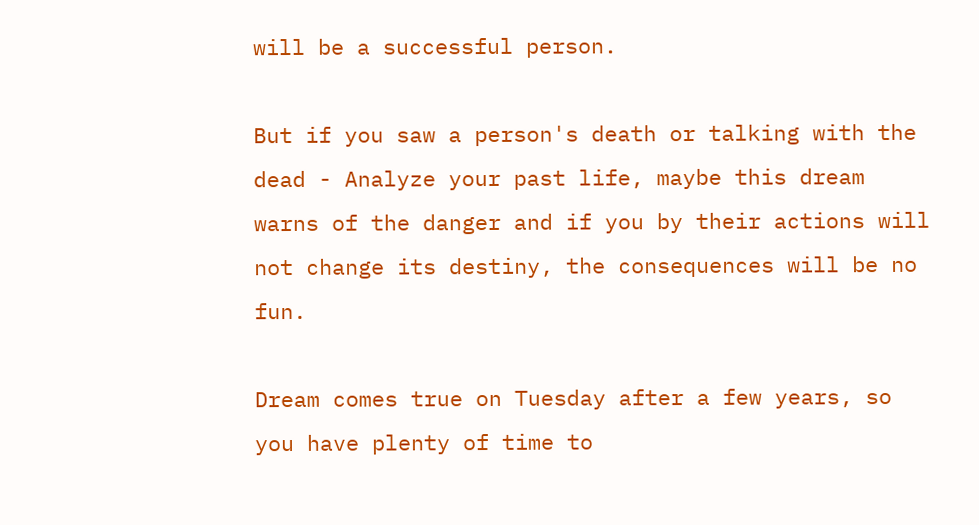will be a successful person.

But if you saw a person's death or talking with the dead - Analyze your past life, maybe this dream warns of the danger and if you by their actions will not change its destiny, the consequences will be no fun.

Dream comes true on Tuesday after a few years, so you have plenty of time to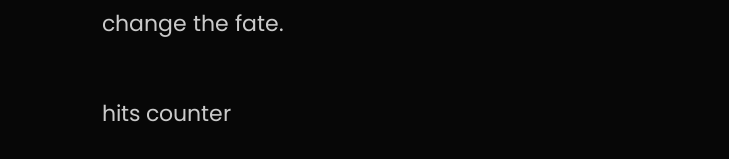change the fate.

hits counter